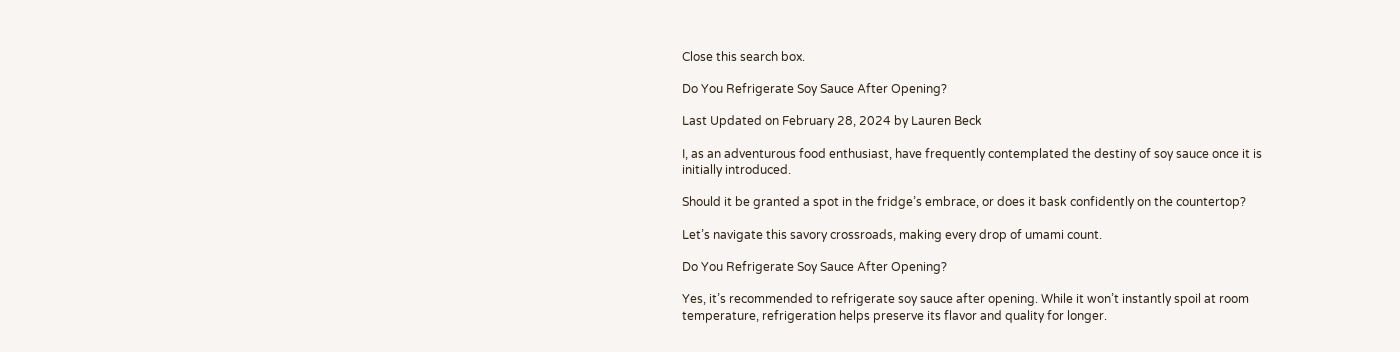Close this search box.

Do You Refrigerate Soy Sauce After Opening?

Last Updated on February 28, 2024 by Lauren Beck

I, as an adventurous food enthusiast, have frequently contemplated the destiny of soy sauce once it is initially introduced.

Should it be granted a spot in the fridge’s embrace, or does it bask confidently on the countertop?

Let’s navigate this savory crossroads, making every drop of umami count.

Do You Refrigerate Soy Sauce After Opening?

Yes, it’s recommended to refrigerate soy sauce after opening. While it won’t instantly spoil at room temperature, refrigeration helps preserve its flavor and quality for longer.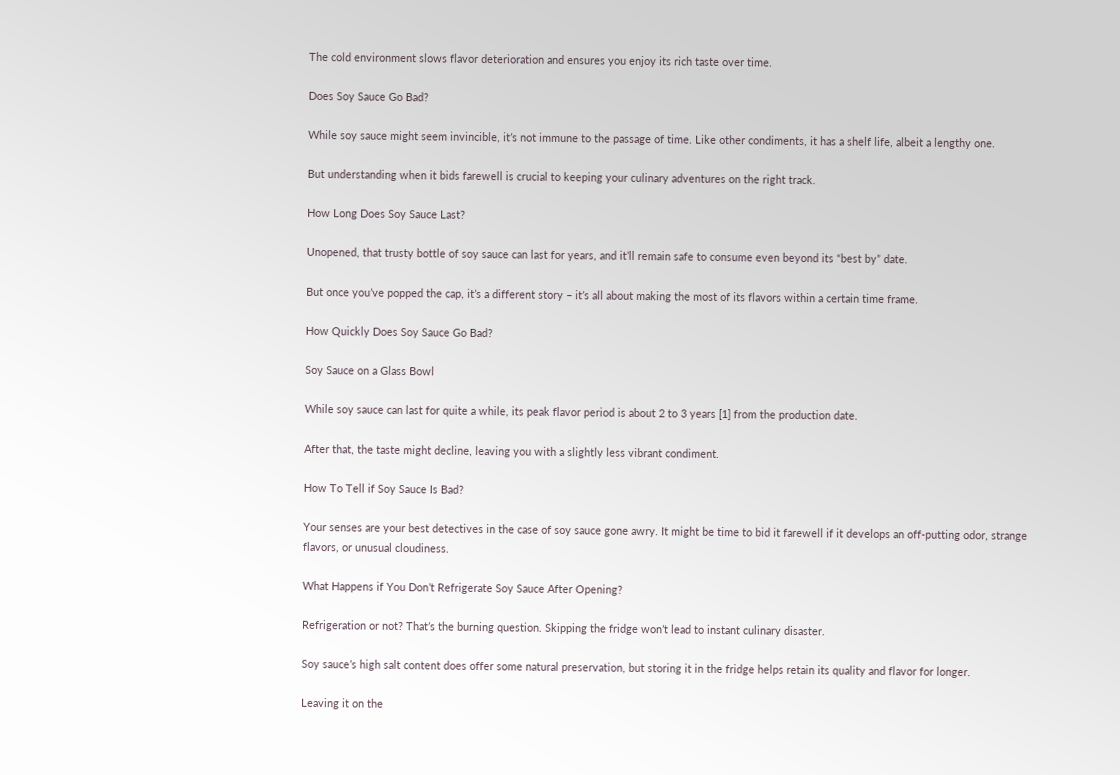The cold environment slows flavor deterioration and ensures you enjoy its rich taste over time.

Does Soy Sauce Go Bad?

While soy sauce might seem invincible, it’s not immune to the passage of time. Like other condiments, it has a shelf life, albeit a lengthy one.

But understanding when it bids farewell is crucial to keeping your culinary adventures on the right track.

How Long Does Soy Sauce Last?

Unopened, that trusty bottle of soy sauce can last for years, and it’ll remain safe to consume even beyond its “best by” date.

But once you’ve popped the cap, it’s a different story – it’s all about making the most of its flavors within a certain time frame.

How Quickly Does Soy Sauce Go Bad?

Soy Sauce on a Glass Bowl

While soy sauce can last for quite a while, its peak flavor period is about 2 to 3 years [1] from the production date.

After that, the taste might decline, leaving you with a slightly less vibrant condiment.

How To Tell if Soy Sauce Is Bad?

Your senses are your best detectives in the case of soy sauce gone awry. It might be time to bid it farewell if it develops an off-putting odor, strange flavors, or unusual cloudiness.

What Happens if You Don’t Refrigerate Soy Sauce After Opening?

Refrigeration or not? That’s the burning question. Skipping the fridge won’t lead to instant culinary disaster.

Soy sauce’s high salt content does offer some natural preservation, but storing it in the fridge helps retain its quality and flavor for longer.

Leaving it on the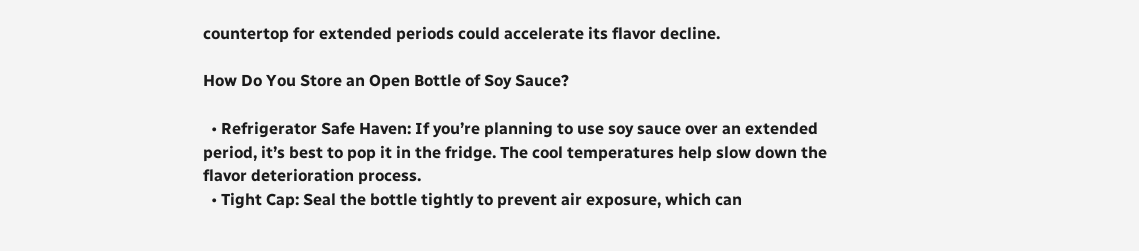countertop for extended periods could accelerate its flavor decline.

How Do You Store an Open Bottle of Soy Sauce?

  • Refrigerator Safe Haven: If you’re planning to use soy sauce over an extended period, it’s best to pop it in the fridge. The cool temperatures help slow down the flavor deterioration process.
  • Tight Cap: Seal the bottle tightly to prevent air exposure, which can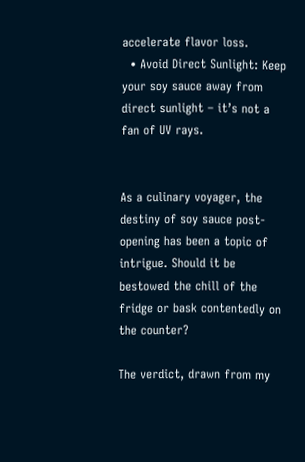accelerate flavor loss.
  • Avoid Direct Sunlight: Keep your soy sauce away from direct sunlight – it’s not a fan of UV rays.


As a culinary voyager, the destiny of soy sauce post-opening has been a topic of intrigue. Should it be bestowed the chill of the fridge or bask contentedly on the counter?

The verdict, drawn from my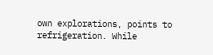own explorations, points to refrigeration. While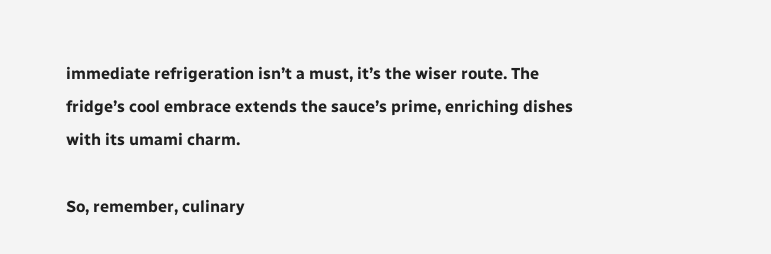immediate refrigeration isn’t a must, it’s the wiser route. The fridge’s cool embrace extends the sauce’s prime, enriching dishes with its umami charm.

So, remember, culinary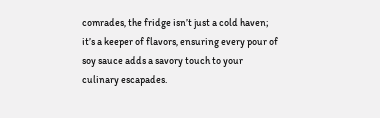comrades, the fridge isn’t just a cold haven; it’s a keeper of flavors, ensuring every pour of soy sauce adds a savory touch to your culinary escapades.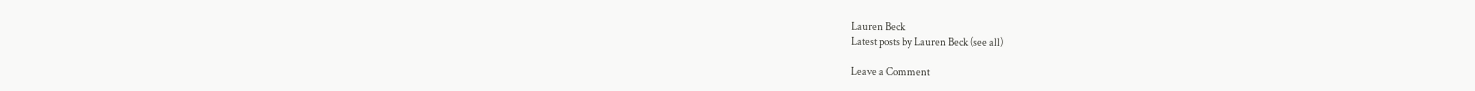Lauren Beck
Latest posts by Lauren Beck (see all)

Leave a Comment